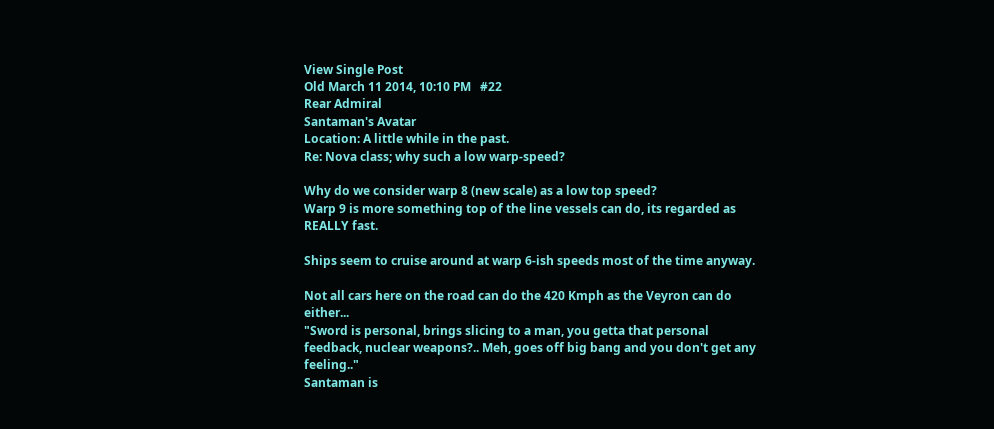View Single Post
Old March 11 2014, 10:10 PM   #22
Rear Admiral
Santaman's Avatar
Location: A little while in the past.
Re: Nova class; why such a low warp-speed?

Why do we consider warp 8 (new scale) as a low top speed?
Warp 9 is more something top of the line vessels can do, its regarded as REALLY fast.

Ships seem to cruise around at warp 6-ish speeds most of the time anyway.

Not all cars here on the road can do the 420 Kmph as the Veyron can do either...
"Sword is personal, brings slicing to a man, you getta that personal feedback, nuclear weapons?.. Meh, goes off big bang and you don't get any feeling.."
Santaman is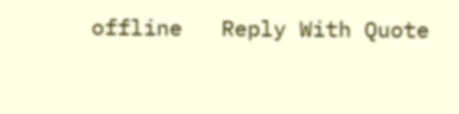offline   Reply With Quote